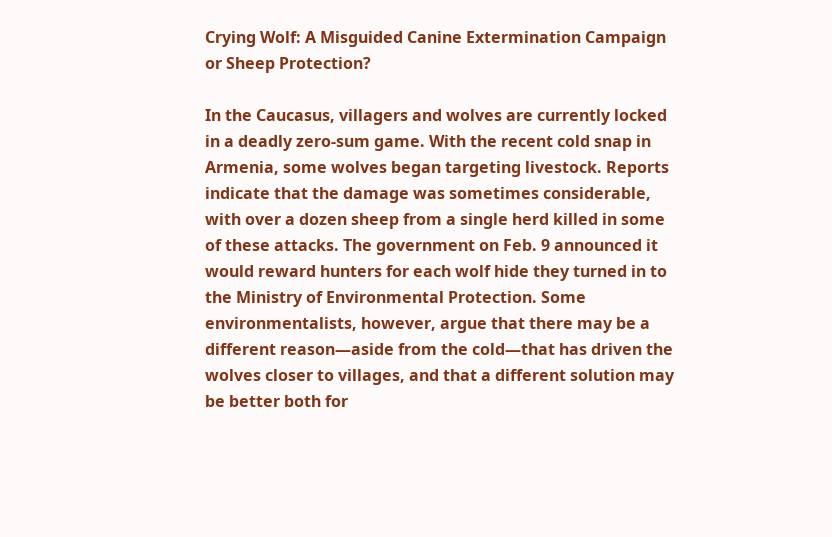Crying Wolf: A Misguided Canine Extermination Campaign or Sheep Protection?

In the Caucasus, villagers and wolves are currently locked in a deadly zero-sum game. With the recent cold snap in Armenia, some wolves began targeting livestock. Reports indicate that the damage was sometimes considerable, with over a dozen sheep from a single herd killed in some of these attacks. The government on Feb. 9 announced it would reward hunters for each wolf hide they turned in to the Ministry of Environmental Protection. Some environmentalists, however, argue that there may be a different reason—aside from the cold—that has driven the wolves closer to villages, and that a different solution may be better both for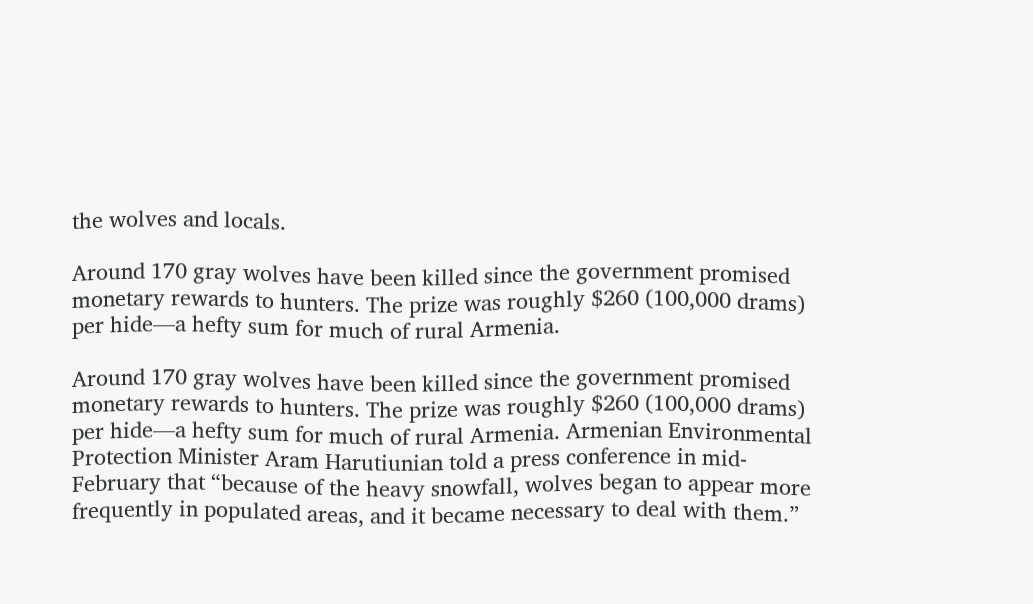the wolves and locals.

Around 170 gray wolves have been killed since the government promised monetary rewards to hunters. The prize was roughly $260 (100,000 drams) per hide—a hefty sum for much of rural Armenia.

Around 170 gray wolves have been killed since the government promised monetary rewards to hunters. The prize was roughly $260 (100,000 drams) per hide—a hefty sum for much of rural Armenia. Armenian Environmental Protection Minister Aram Harutiunian told a press conference in mid-February that “because of the heavy snowfall, wolves began to appear more frequently in populated areas, and it became necessary to deal with them.”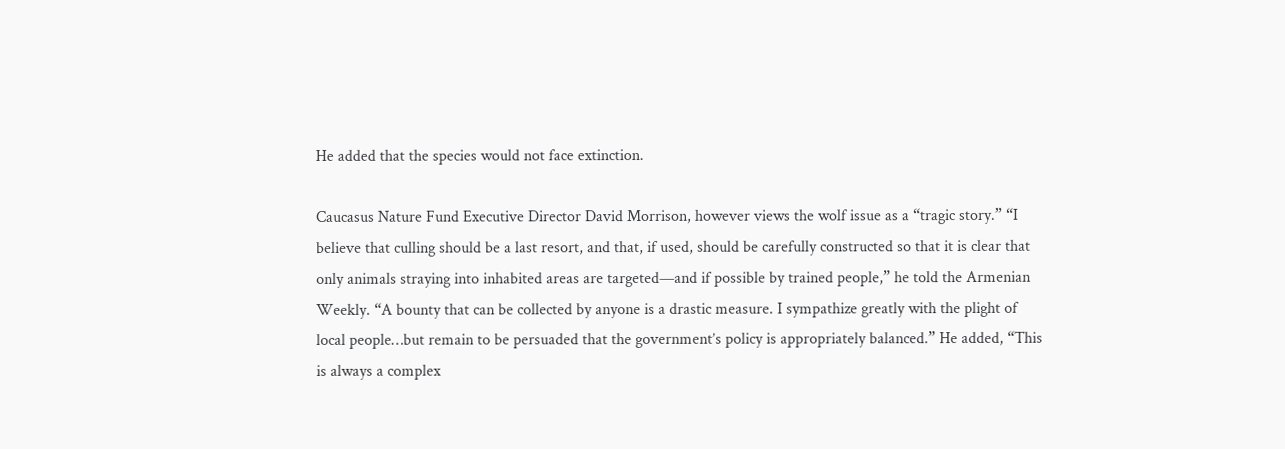He added that the species would not face extinction.

Caucasus Nature Fund Executive Director David Morrison, however views the wolf issue as a “tragic story.” “I believe that culling should be a last resort, and that, if used, should be carefully constructed so that it is clear that only animals straying into inhabited areas are targeted—and if possible by trained people,” he told the Armenian Weekly. “A bounty that can be collected by anyone is a drastic measure. I sympathize greatly with the plight of local people…but remain to be persuaded that the government’s policy is appropriately balanced.” He added, “This is always a complex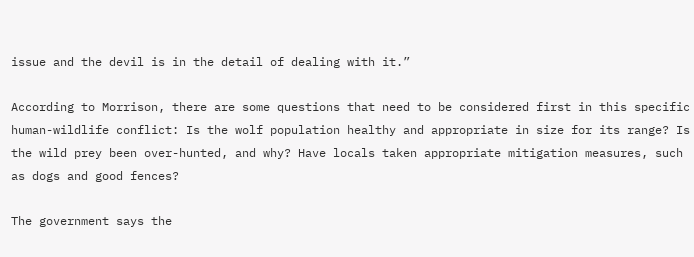issue and the devil is in the detail of dealing with it.”

According to Morrison, there are some questions that need to be considered first in this specific human-wildlife conflict: Is the wolf population healthy and appropriate in size for its range? Is the wild prey been over-hunted, and why? Have locals taken appropriate mitigation measures, such as dogs and good fences?

The government says the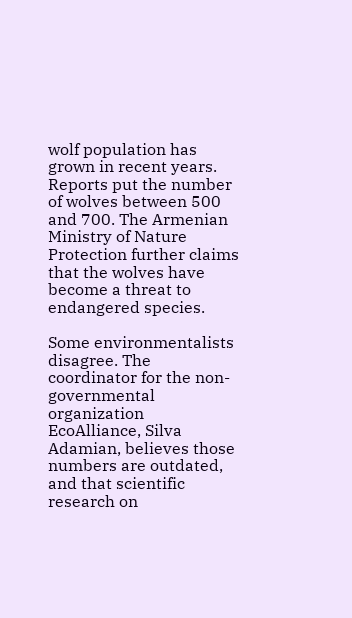wolf population has grown in recent years. Reports put the number of wolves between 500 and 700. The Armenian Ministry of Nature Protection further claims that the wolves have become a threat to endangered species.

Some environmentalists disagree. The coordinator for the non-governmental organization EcoAlliance, Silva Adamian, believes those numbers are outdated, and that scientific research on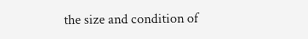the size and condition of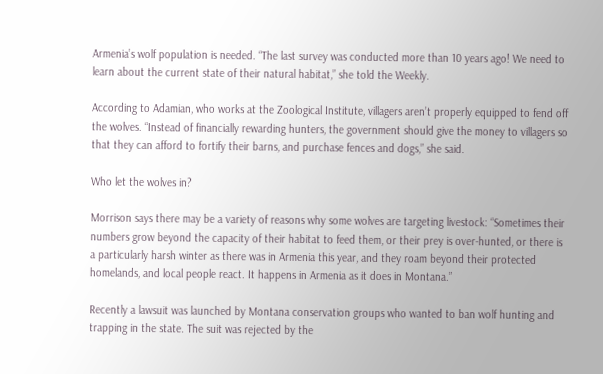Armenia’s wolf population is needed. “The last survey was conducted more than 10 years ago! We need to learn about the current state of their natural habitat,” she told the Weekly.

According to Adamian, who works at the Zoological Institute, villagers aren’t properly equipped to fend off the wolves. “Instead of financially rewarding hunters, the government should give the money to villagers so that they can afford to fortify their barns, and purchase fences and dogs,” she said.

Who let the wolves in?

Morrison says there may be a variety of reasons why some wolves are targeting livestock: “Sometimes their numbers grow beyond the capacity of their habitat to feed them, or their prey is over-hunted, or there is a particularly harsh winter as there was in Armenia this year, and they roam beyond their protected homelands, and local people react. It happens in Armenia as it does in Montana.”

Recently a lawsuit was launched by Montana conservation groups who wanted to ban wolf hunting and trapping in the state. The suit was rejected by the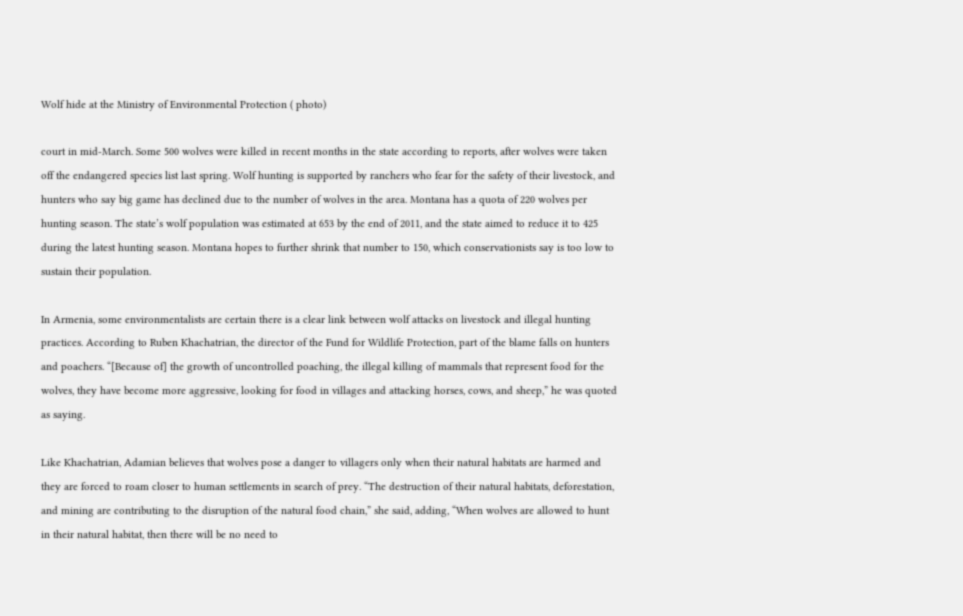Wolf hide at the Ministry of Environmental Protection ( photo)

court in mid-March. Some 500 wolves were killed in recent months in the state according to reports, after wolves were taken off the endangered species list last spring. Wolf hunting is supported by ranchers who fear for the safety of their livestock, and hunters who say big game has declined due to the number of wolves in the area. Montana has a quota of 220 wolves per hunting season. The state’s wolf population was estimated at 653 by the end of 2011, and the state aimed to reduce it to 425 during the latest hunting season. Montana hopes to further shrink that number to 150, which conservationists say is too low to sustain their population.

In Armenia, some environmentalists are certain there is a clear link between wolf attacks on livestock and illegal hunting practices. According to Ruben Khachatrian, the director of the Fund for Wildlife Protection, part of the blame falls on hunters and poachers. “[Because of] the growth of uncontrolled poaching, the illegal killing of mammals that represent food for the wolves, they have become more aggressive, looking for food in villages and attacking horses, cows, and sheep,” he was quoted as saying.

Like Khachatrian, Adamian believes that wolves pose a danger to villagers only when their natural habitats are harmed and they are forced to roam closer to human settlements in search of prey. “The destruction of their natural habitats, deforestation, and mining are contributing to the disruption of the natural food chain,” she said, adding, “When wolves are allowed to hunt in their natural habitat, then there will be no need to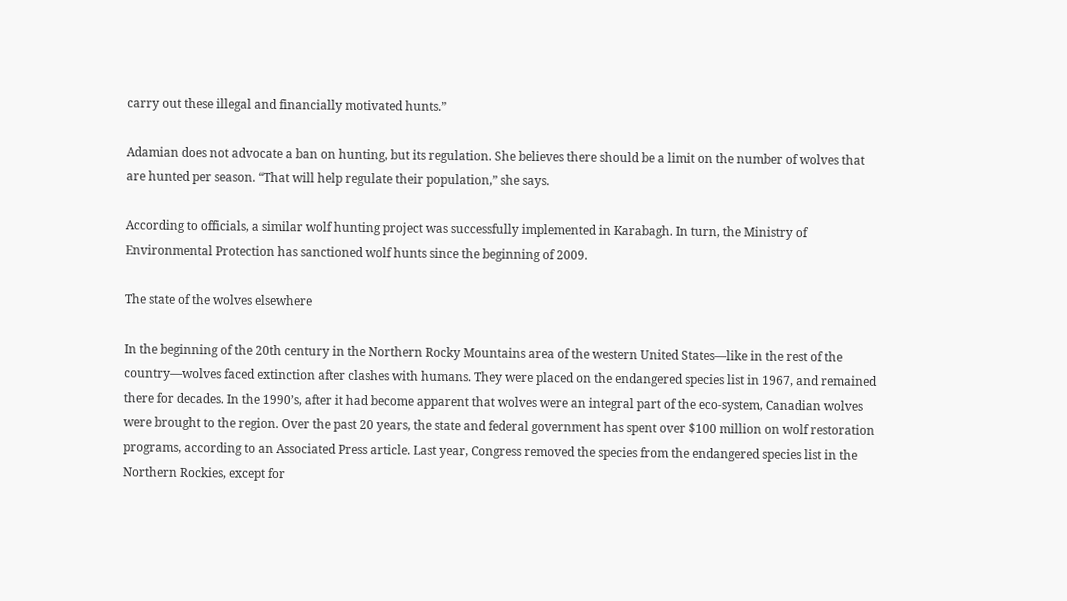carry out these illegal and financially motivated hunts.”

Adamian does not advocate a ban on hunting, but its regulation. She believes there should be a limit on the number of wolves that are hunted per season. “That will help regulate their population,” she says.

According to officials, a similar wolf hunting project was successfully implemented in Karabagh. In turn, the Ministry of Environmental Protection has sanctioned wolf hunts since the beginning of 2009.

The state of the wolves elsewhere

In the beginning of the 20th century in the Northern Rocky Mountains area of the western United States—like in the rest of the country—wolves faced extinction after clashes with humans. They were placed on the endangered species list in 1967, and remained there for decades. In the 1990’s, after it had become apparent that wolves were an integral part of the eco-system, Canadian wolves were brought to the region. Over the past 20 years, the state and federal government has spent over $100 million on wolf restoration programs, according to an Associated Press article. Last year, Congress removed the species from the endangered species list in the Northern Rockies, except for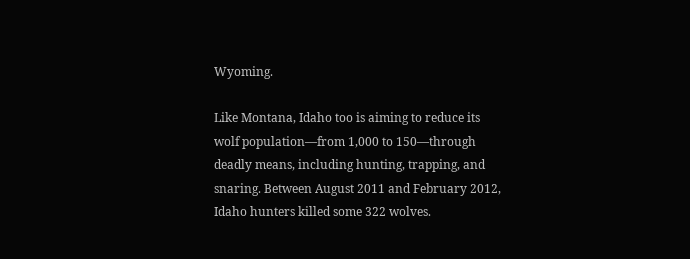Wyoming.

Like Montana, Idaho too is aiming to reduce its wolf population—from 1,000 to 150—through deadly means, including hunting, trapping, and snaring. Between August 2011 and February 2012, Idaho hunters killed some 322 wolves.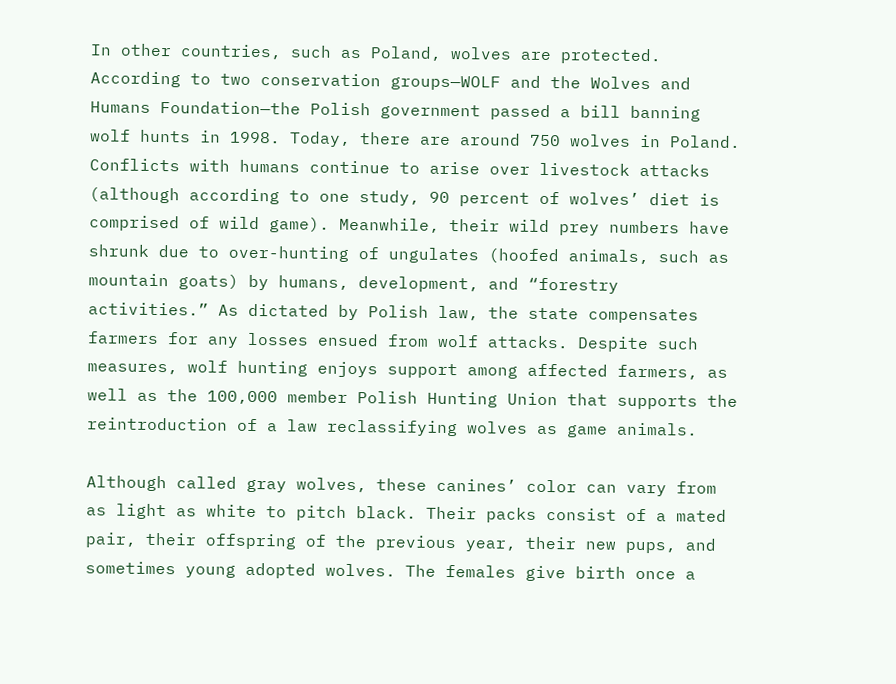In other countries, such as Poland, wolves are protected. According to two conservation groups—WOLF and the Wolves and Humans Foundation—the Polish government passed a bill banning wolf hunts in 1998. Today, there are around 750 wolves in Poland. Conflicts with humans continue to arise over livestock attacks (although according to one study, 90 percent of wolves’ diet is comprised of wild game). Meanwhile, their wild prey numbers have shrunk due to over-hunting of ungulates (hoofed animals, such as mountain goats) by humans, development, and “forestry activities.” As dictated by Polish law, the state compensates farmers for any losses ensued from wolf attacks. Despite such measures, wolf hunting enjoys support among affected farmers, as well as the 100,000 member Polish Hunting Union that supports the reintroduction of a law reclassifying wolves as game animals.

Although called gray wolves, these canines’ color can vary from as light as white to pitch black. Their packs consist of a mated pair, their offspring of the previous year, their new pups, and sometimes young adopted wolves. The females give birth once a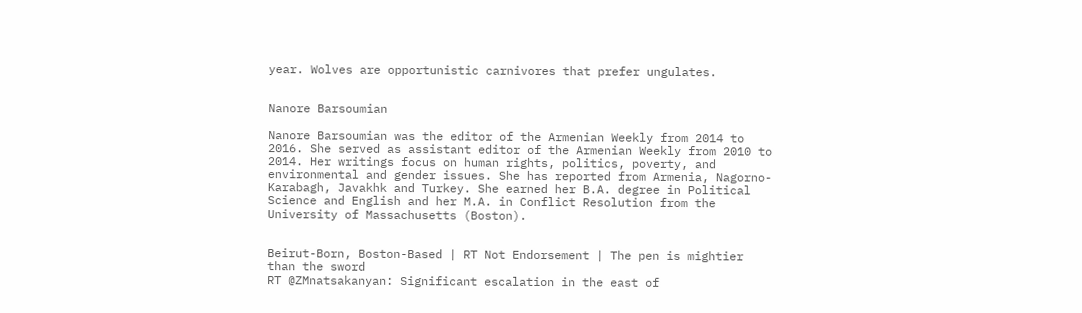year. Wolves are opportunistic carnivores that prefer ungulates.


Nanore Barsoumian

Nanore Barsoumian was the editor of the Armenian Weekly from 2014 to 2016. She served as assistant editor of the Armenian Weekly from 2010 to 2014. Her writings focus on human rights, politics, poverty, and environmental and gender issues. She has reported from Armenia, Nagorno-Karabagh, Javakhk and Turkey. She earned her B.A. degree in Political Science and English and her M.A. in Conflict Resolution from the University of Massachusetts (Boston).


Beirut-Born, Boston-Based | RT Not Endorsement | The pen is mightier than the sword
RT @ZMnatsakanyan: Significant escalation in the east of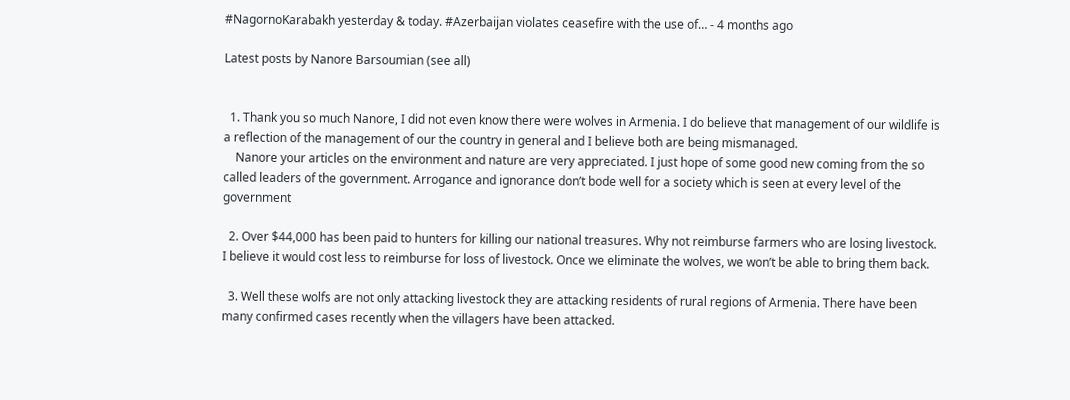#NagornoKarabakh yesterday & today. #Azerbaijan violates ceasefire with the use of… - 4 months ago

Latest posts by Nanore Barsoumian (see all)


  1. Thank you so much Nanore, I did not even know there were wolves in Armenia. I do believe that management of our wildlife is a reflection of the management of our the country in general and I believe both are being mismanaged.
    Nanore your articles on the environment and nature are very appreciated. I just hope of some good new coming from the so called leaders of the government. Arrogance and ignorance don’t bode well for a society which is seen at every level of the government

  2. Over $44,000 has been paid to hunters for killing our national treasures. Why not reimburse farmers who are losing livestock. I believe it would cost less to reimburse for loss of livestock. Once we eliminate the wolves, we won’t be able to bring them back.

  3. Well these wolfs are not only attacking livestock they are attacking residents of rural regions of Armenia. There have been many confirmed cases recently when the villagers have been attacked.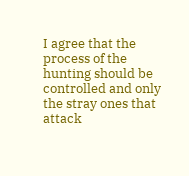I agree that the process of the hunting should be controlled and only the stray ones that attack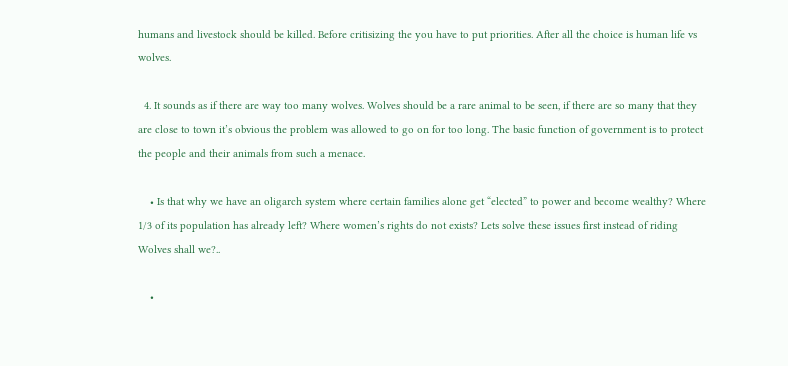humans and livestock should be killed. Before critisizing the you have to put priorities. After all the choice is human life vs wolves.

  4. It sounds as if there are way too many wolves. Wolves should be a rare animal to be seen, if there are so many that they are close to town it’s obvious the problem was allowed to go on for too long. The basic function of government is to protect the people and their animals from such a menace.

    • Is that why we have an oligarch system where certain families alone get “elected” to power and become wealthy? Where 1/3 of its population has already left? Where women’s rights do not exists? Lets solve these issues first instead of riding Wolves shall we?..

    •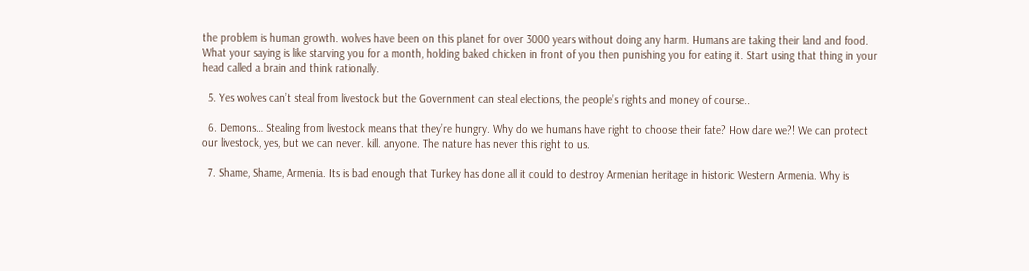the problem is human growth. wolves have been on this planet for over 3000 years without doing any harm. Humans are taking their land and food. What your saying is like starving you for a month, holding baked chicken in front of you then punishing you for eating it. Start using that thing in your head called a brain and think rationally.

  5. Yes wolves can’t steal from livestock but the Government can steal elections, the people’s rights and money of course..

  6. Demons… Stealing from livestock means that they’re hungry. Why do we humans have right to choose their fate? How dare we?! We can protect our livestock, yes, but we can never. kill. anyone. The nature has never this right to us.

  7. Shame, Shame, Armenia. Its is bad enough that Turkey has done all it could to destroy Armenian heritage in historic Western Armenia. Why is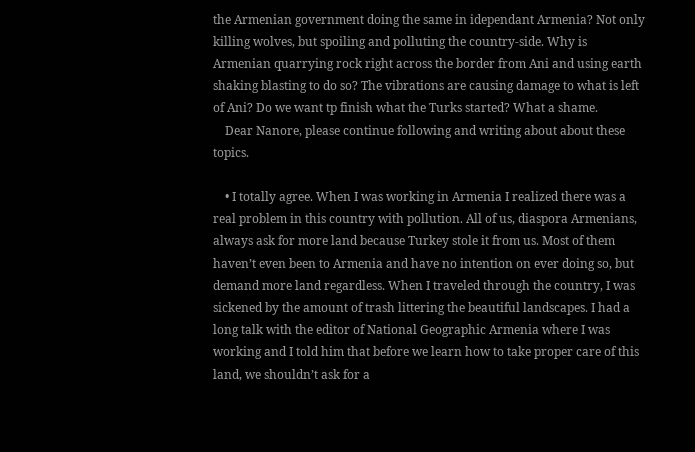the Armenian government doing the same in idependant Armenia? Not only killing wolves, but spoiling and polluting the country-side. Why is Armenian quarrying rock right across the border from Ani and using earth shaking blasting to do so? The vibrations are causing damage to what is left of Ani? Do we want tp finish what the Turks started? What a shame.
    Dear Nanore, please continue following and writing about about these topics.

    • I totally agree. When I was working in Armenia I realized there was a real problem in this country with pollution. All of us, diaspora Armenians, always ask for more land because Turkey stole it from us. Most of them haven’t even been to Armenia and have no intention on ever doing so, but demand more land regardless. When I traveled through the country, I was sickened by the amount of trash littering the beautiful landscapes. I had a long talk with the editor of National Geographic Armenia where I was working and I told him that before we learn how to take proper care of this land, we shouldn’t ask for a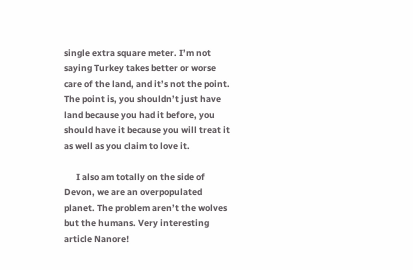single extra square meter. I’m not saying Turkey takes better or worse care of the land, and it’s not the point. The point is, you shouldn’t just have land because you had it before, you should have it because you will treat it as well as you claim to love it.

      I also am totally on the side of Devon, we are an overpopulated planet. The problem aren’t the wolves but the humans. Very interesting article Nanore!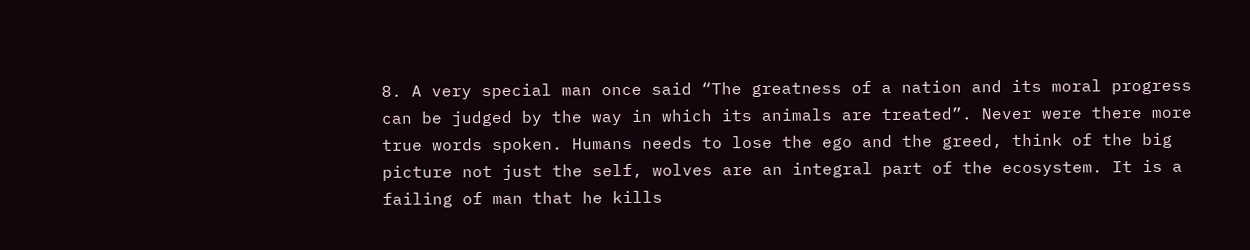8. A very special man once said “The greatness of a nation and its moral progress can be judged by the way in which its animals are treated”. Never were there more true words spoken. Humans needs to lose the ego and the greed, think of the big picture not just the self, wolves are an integral part of the ecosystem. It is a failing of man that he kills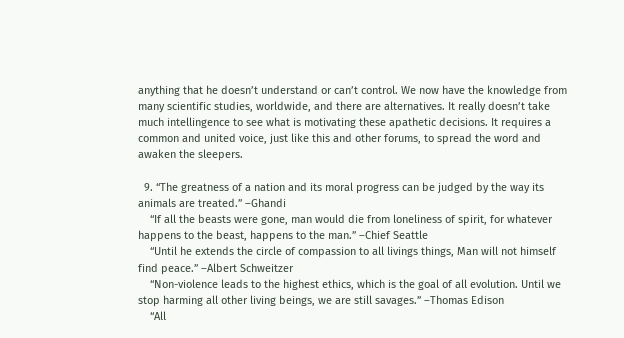anything that he doesn’t understand or can’t control. We now have the knowledge from many scientific studies, worldwide, and there are alternatives. It really doesn’t take much intellingence to see what is motivating these apathetic decisions. It requires a common and united voice, just like this and other forums, to spread the word and awaken the sleepers.

  9. “The greatness of a nation and its moral progress can be judged by the way its animals are treated.” –Ghandi
    “If all the beasts were gone, man would die from loneliness of spirit, for whatever happens to the beast, happens to the man.” –Chief Seattle
    “Until he extends the circle of compassion to all livings things, Man will not himself find peace.” –Albert Schweitzer
    “Non-violence leads to the highest ethics, which is the goal of all evolution. Until we stop harming all other living beings, we are still savages.” –Thomas Edison
    “All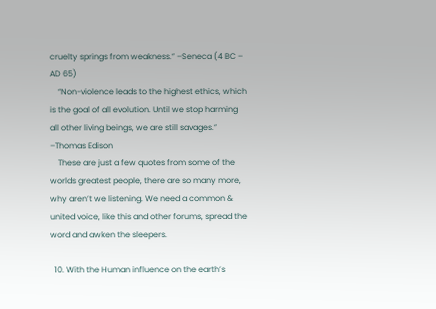cruelty springs from weakness.” –Seneca (4 BC – AD 65)
    “Non-violence leads to the highest ethics, which is the goal of all evolution. Until we stop harming all other living beings, we are still savages.” –Thomas Edison
    These are just a few quotes from some of the worlds greatest people, there are so many more, why aren’t we listening. We need a common & united voice, like this and other forums, spread the word and awken the sleepers.

  10. With the Human influence on the earth’s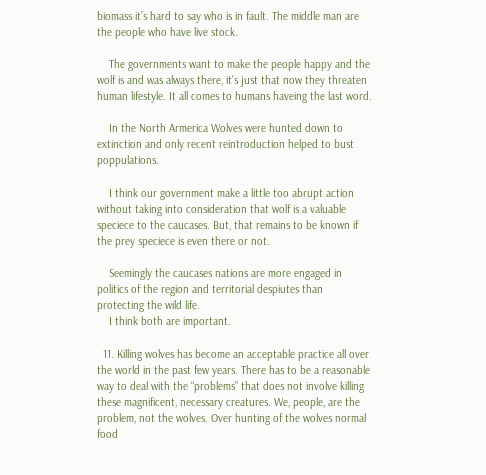biomass it’s hard to say who is in fault. The middle man are the people who have live stock.

    The governments want to make the people happy and the wolf is and was always there, it’s just that now they threaten human lifestyle. It all comes to humans haveing the last word.

    In the North Armerica Wolves were hunted down to extinction and only recent reintroduction helped to bust poppulations.

    I think our government make a little too abrupt action without taking into consideration that wolf is a valuable speciece to the caucases. But, that remains to be known if the prey speciece is even there or not.

    Seemingly the caucases nations are more engaged in politics of the region and territorial despiutes than protecting the wild life.
    I think both are important.

  11. Killing wolves has become an acceptable practice all over the world in the past few years. There has to be a reasonable way to deal with the “problems” that does not involve killing these magnificent, necessary creatures. We, people, are the problem, not the wolves. Over hunting of the wolves normal food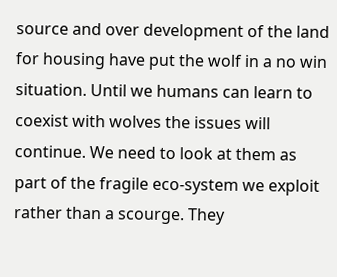source and over development of the land for housing have put the wolf in a no win situation. Until we humans can learn to coexist with wolves the issues will continue. We need to look at them as part of the fragile eco-system we exploit rather than a scourge. They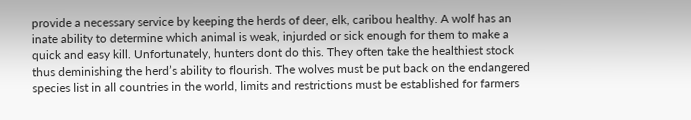provide a necessary service by keeping the herds of deer, elk, caribou healthy. A wolf has an inate ability to determine which animal is weak, injurded or sick enough for them to make a quick and easy kill. Unfortunately, hunters dont do this. They often take the healthiest stock thus deminishing the herd’s ability to flourish. The wolves must be put back on the endangered species list in all countries in the world, limits and restrictions must be established for farmers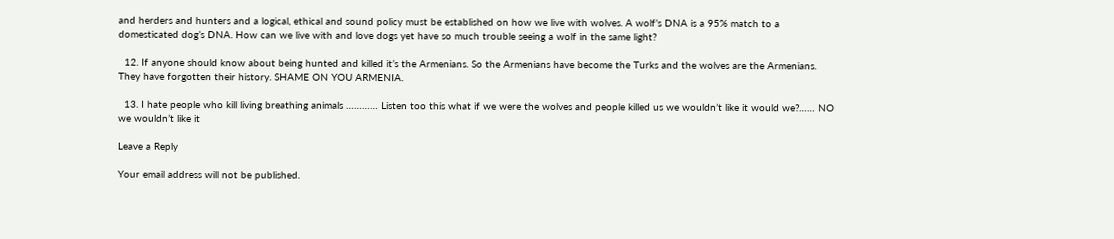and herders and hunters and a logical, ethical and sound policy must be established on how we live with wolves. A wolf’s DNA is a 95% match to a domesticated dog’s DNA. How can we live with and love dogs yet have so much trouble seeing a wolf in the same light?

  12. If anyone should know about being hunted and killed it’s the Armenians. So the Armenians have become the Turks and the wolves are the Armenians. They have forgotten their history. SHAME ON YOU ARMENIA.

  13. I hate people who kill living breathing animals ………… Listen too this what if we were the wolves and people killed us we wouldn’t like it would we?…… NO we wouldn’t like it

Leave a Reply

Your email address will not be published.